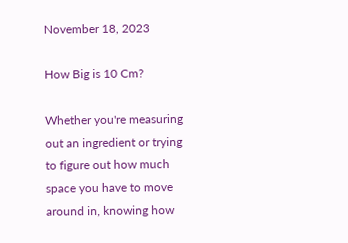November 18, 2023

How Big is 10 Cm?

Whether you're measuring out an ingredient or trying to figure out how much space you have to move around in, knowing how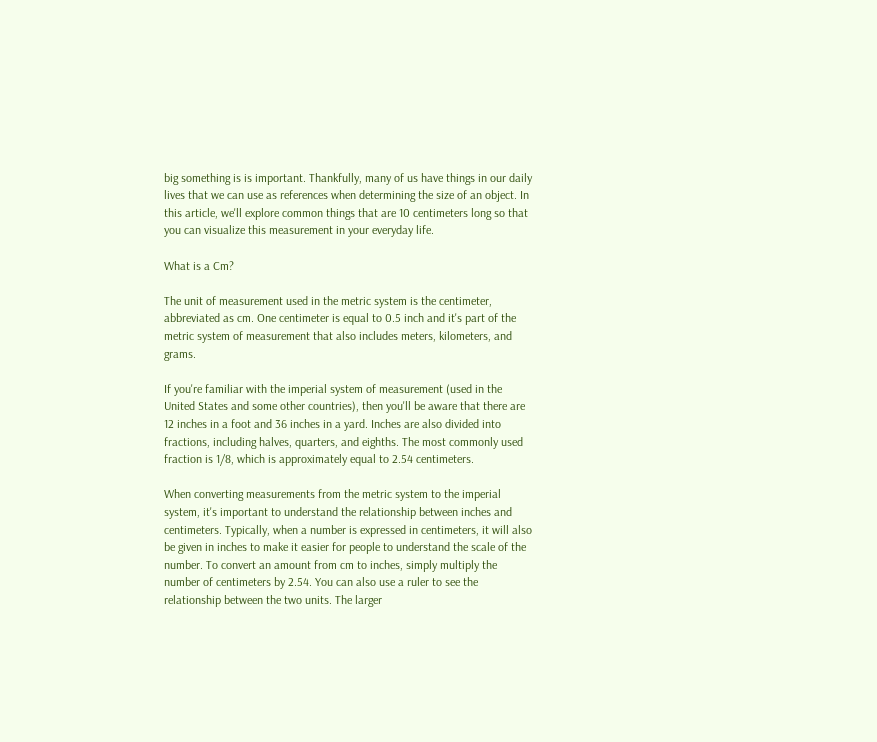big something is is important. Thankfully, many of us have things in our daily lives that we can use as references when determining the size of an object. In this article, we'll explore common things that are 10 centimeters long so that you can visualize this measurement in your everyday life.

What is a Cm?

The unit of measurement used in the metric system is the centimeter, abbreviated as cm. One centimeter is equal to 0.5 inch and it's part of the metric system of measurement that also includes meters, kilometers, and grams.

If you're familiar with the imperial system of measurement (used in the United States and some other countries), then you'll be aware that there are 12 inches in a foot and 36 inches in a yard. Inches are also divided into fractions, including halves, quarters, and eighths. The most commonly used fraction is 1/8, which is approximately equal to 2.54 centimeters.

When converting measurements from the metric system to the imperial system, it's important to understand the relationship between inches and centimeters. Typically, when a number is expressed in centimeters, it will also be given in inches to make it easier for people to understand the scale of the number. To convert an amount from cm to inches, simply multiply the number of centimeters by 2.54. You can also use a ruler to see the relationship between the two units. The larger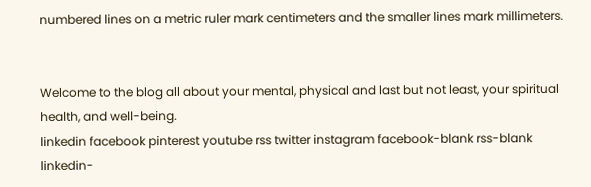numbered lines on a metric ruler mark centimeters and the smaller lines mark millimeters.


Welcome to the blog all about your mental, physical and last but not least, your spiritual health, and well-being.
linkedin facebook pinterest youtube rss twitter instagram facebook-blank rss-blank linkedin-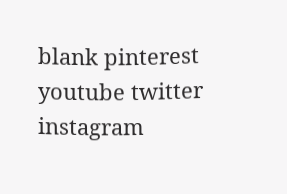blank pinterest youtube twitter instagram